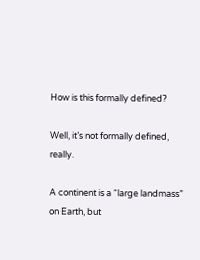How is this formally defined?

Well, it’s not formally defined, really.

A continent is a “large landmass” on Earth, but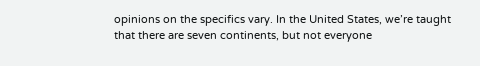opinions on the specifics vary. In the United States, we’re taught that there are seven continents, but not everyone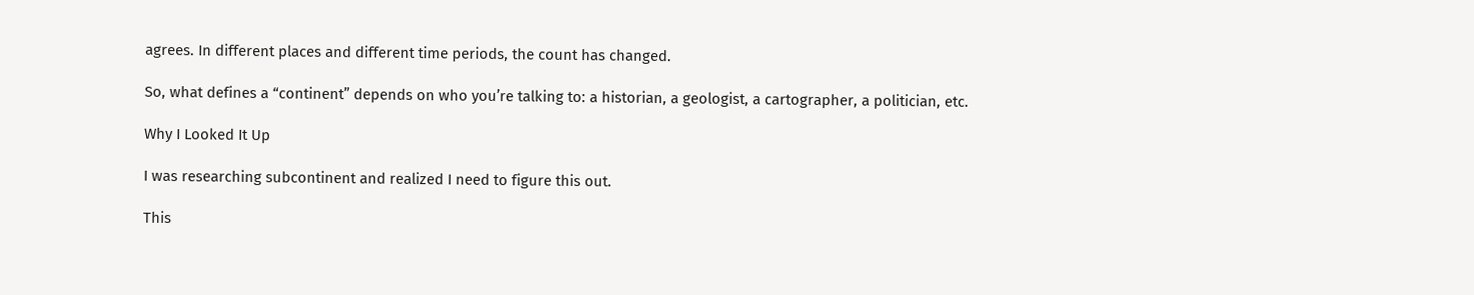agrees. In different places and different time periods, the count has changed.

So, what defines a “continent” depends on who you’re talking to: a historian, a geologist, a cartographer, a politician, etc.

Why I Looked It Up

I was researching subcontinent and realized I need to figure this out.

This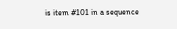is item #101 in a sequence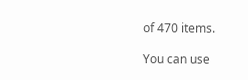of 470 items.

You can use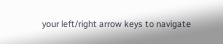your left/right arrow keys to navigate